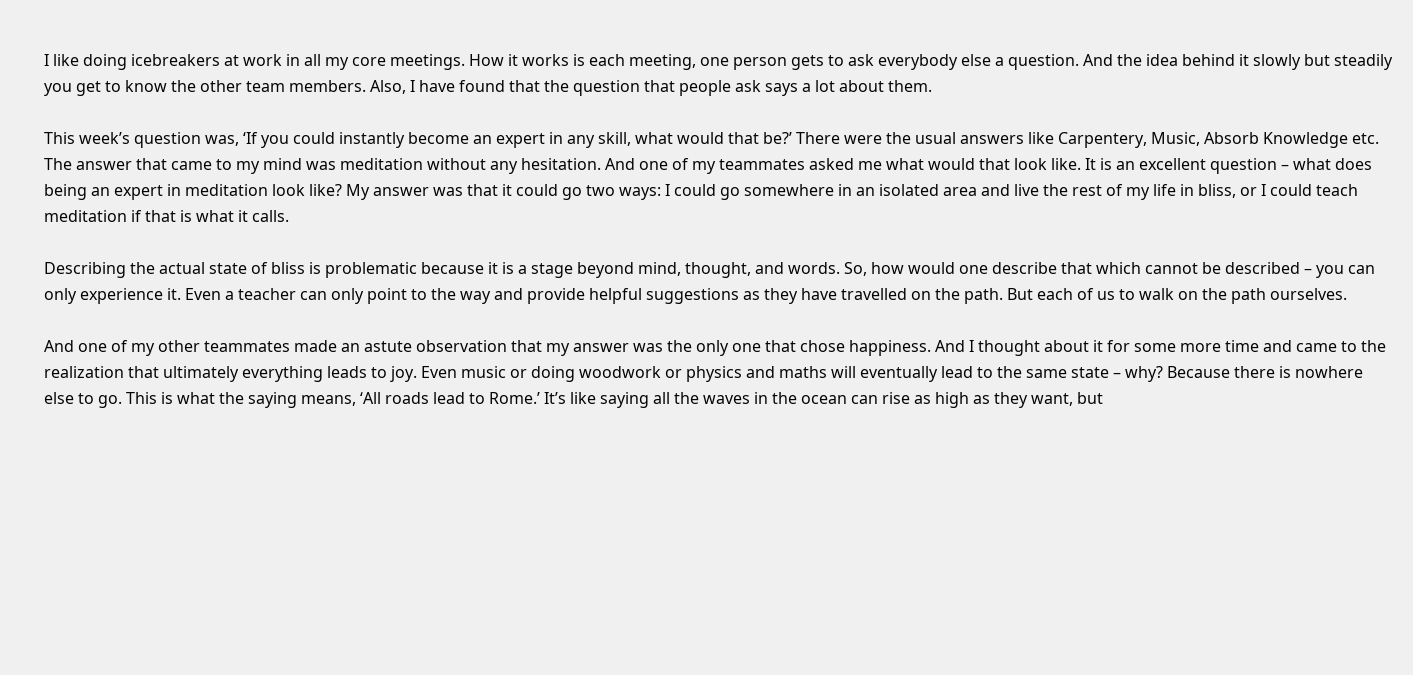I like doing icebreakers at work in all my core meetings. How it works is each meeting, one person gets to ask everybody else a question. And the idea behind it slowly but steadily you get to know the other team members. Also, I have found that the question that people ask says a lot about them.

This week’s question was, ‘If you could instantly become an expert in any skill, what would that be?’ There were the usual answers like Carpentery, Music, Absorb Knowledge etc. The answer that came to my mind was meditation without any hesitation. And one of my teammates asked me what would that look like. It is an excellent question – what does being an expert in meditation look like? My answer was that it could go two ways: I could go somewhere in an isolated area and live the rest of my life in bliss, or I could teach meditation if that is what it calls.

Describing the actual state of bliss is problematic because it is a stage beyond mind, thought, and words. So, how would one describe that which cannot be described – you can only experience it. Even a teacher can only point to the way and provide helpful suggestions as they have travelled on the path. But each of us to walk on the path ourselves.

And one of my other teammates made an astute observation that my answer was the only one that chose happiness. And I thought about it for some more time and came to the realization that ultimately everything leads to joy. Even music or doing woodwork or physics and maths will eventually lead to the same state – why? Because there is nowhere else to go. This is what the saying means, ‘All roads lead to Rome.’ It’s like saying all the waves in the ocean can rise as high as they want, but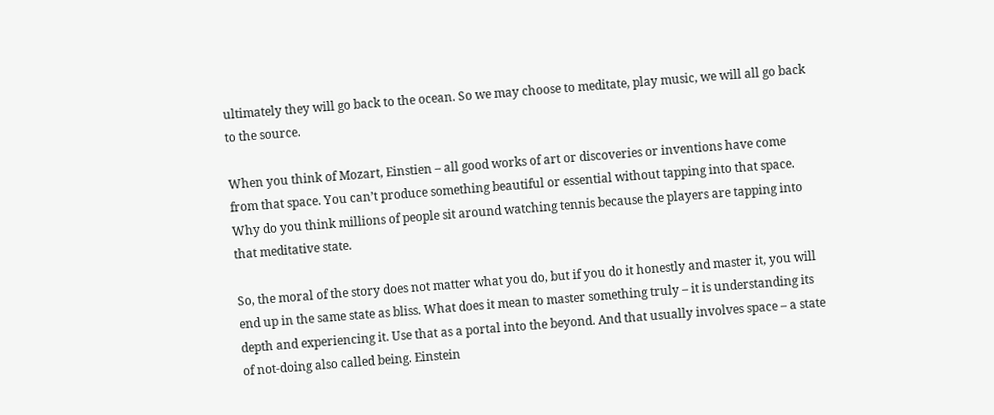ultimately they will go back to the ocean. So we may choose to meditate, play music, we will all go back to the source.

When you think of Mozart, Einstien – all good works of art or discoveries or inventions have come from that space. You can’t produce something beautiful or essential without tapping into that space. Why do you think millions of people sit around watching tennis because the players are tapping into that meditative state.

So, the moral of the story does not matter what you do, but if you do it honestly and master it, you will end up in the same state as bliss. What does it mean to master something truly – it is understanding its depth and experiencing it. Use that as a portal into the beyond. And that usually involves space – a state of not-doing also called being. Einstein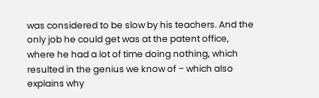was considered to be slow by his teachers. And the only job he could get was at the patent office, where he had a lot of time doing nothing, which resulted in the genius we know of – which also explains why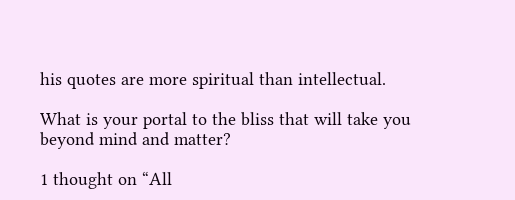his quotes are more spiritual than intellectual.

What is your portal to the bliss that will take you beyond mind and matter?

1 thought on “All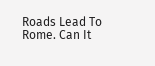Roads Lead To Rome. Can It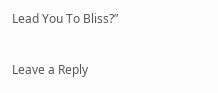Lead You To Bliss?”

Leave a Reply